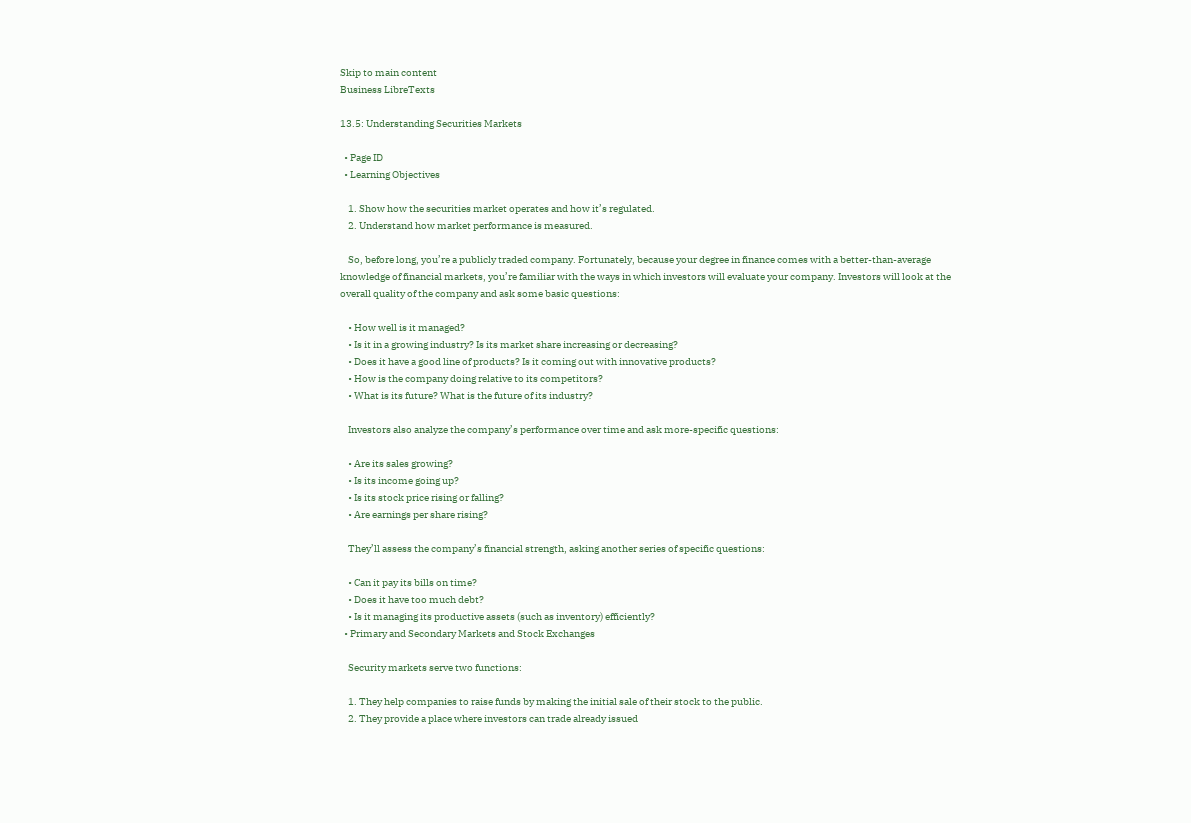Skip to main content
Business LibreTexts

13.5: Understanding Securities Markets

  • Page ID
  • Learning Objectives

    1. Show how the securities market operates and how it’s regulated.
    2. Understand how market performance is measured.

    So, before long, you’re a publicly traded company. Fortunately, because your degree in finance comes with a better-than-average knowledge of financial markets, you’re familiar with the ways in which investors will evaluate your company. Investors will look at the overall quality of the company and ask some basic questions:

    • How well is it managed?
    • Is it in a growing industry? Is its market share increasing or decreasing?
    • Does it have a good line of products? Is it coming out with innovative products?
    • How is the company doing relative to its competitors?
    • What is its future? What is the future of its industry?

    Investors also analyze the company’s performance over time and ask more-specific questions:

    • Are its sales growing?
    • Is its income going up?
    • Is its stock price rising or falling?
    • Are earnings per share rising?

    They’ll assess the company’s financial strength, asking another series of specific questions:

    • Can it pay its bills on time?
    • Does it have too much debt?
    • Is it managing its productive assets (such as inventory) efficiently?
  • Primary and Secondary Markets and Stock Exchanges

    Security markets serve two functions:

    1. They help companies to raise funds by making the initial sale of their stock to the public.
    2. They provide a place where investors can trade already issued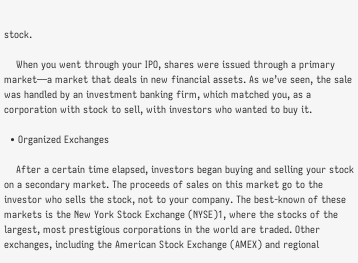stock.

    When you went through your IPO, shares were issued through a primary market—a market that deals in new financial assets. As we’ve seen, the sale was handled by an investment banking firm, which matched you, as a corporation with stock to sell, with investors who wanted to buy it.

  • Organized Exchanges

    After a certain time elapsed, investors began buying and selling your stock on a secondary market. The proceeds of sales on this market go to the investor who sells the stock, not to your company. The best-known of these markets is the New York Stock Exchange (NYSE)1, where the stocks of the largest, most prestigious corporations in the world are traded. Other exchanges, including the American Stock Exchange (AMEX) and regional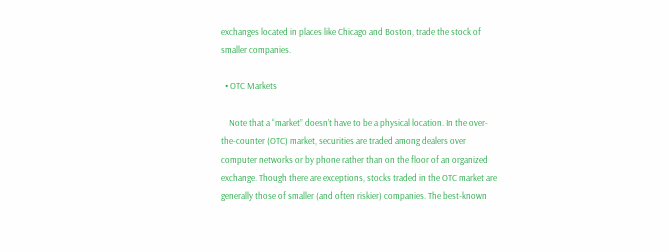exchanges located in places like Chicago and Boston, trade the stock of smaller companies.

  • OTC Markets

    Note that a “market” doesn’t have to be a physical location. In the over-the-counter (OTC) market, securities are traded among dealers over computer networks or by phone rather than on the floor of an organized exchange. Though there are exceptions, stocks traded in the OTC market are generally those of smaller (and often riskier) companies. The best-known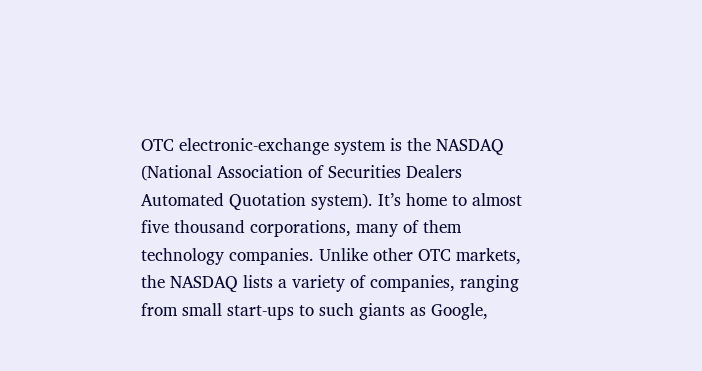OTC electronic-exchange system is the NASDAQ (National Association of Securities Dealers Automated Quotation system). It’s home to almost five thousand corporations, many of them technology companies. Unlike other OTC markets, the NASDAQ lists a variety of companies, ranging from small start-ups to such giants as Google,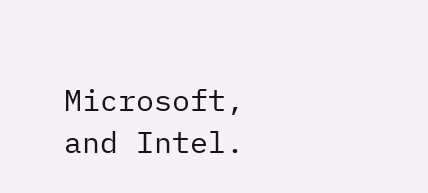Microsoft, and Intel.